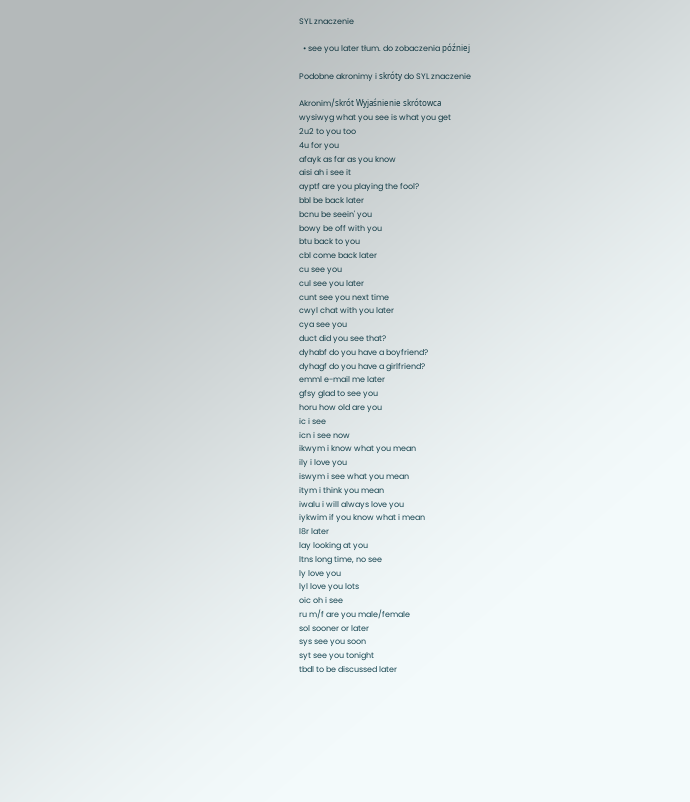SYL znaczenie

  • see you later tłum. do zobaczenia później

Podobne akronimy i skróty do SYL znaczenie

Akronim/skrót Wyjaśnienie skrótowca
wysiwyg what you see is what you get
2u2 to you too
4u for you
afayk as far as you know
aisi ah i see it
ayptf are you playing the fool?
bbl be back later
bcnu be seein' you
bowy be off with you
btu back to you
cbl come back later
cu see you
cul see you later
cunt see you next time
cwyl chat with you later
cya see you
duct did you see that?
dyhabf do you have a boyfriend?
dyhagf do you have a girlfriend?
emml e-mail me later
gfsy glad to see you
horu how old are you
ic i see
icn i see now
ikwym i know what you mean
ily i love you
iswym i see what you mean
itym i think you mean
iwalu i will always love you
iykwim if you know what i mean
l8r later
lay looking at you
ltns long time, no see
ly love you
lyl love you lots
oic oh i see
ru m/f are you male/female
sol sooner or later
sys see you soon
syt see you tonight
tbdl to be discussed later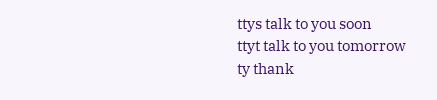ttys talk to you soon
ttyt talk to you tomorrow
ty thank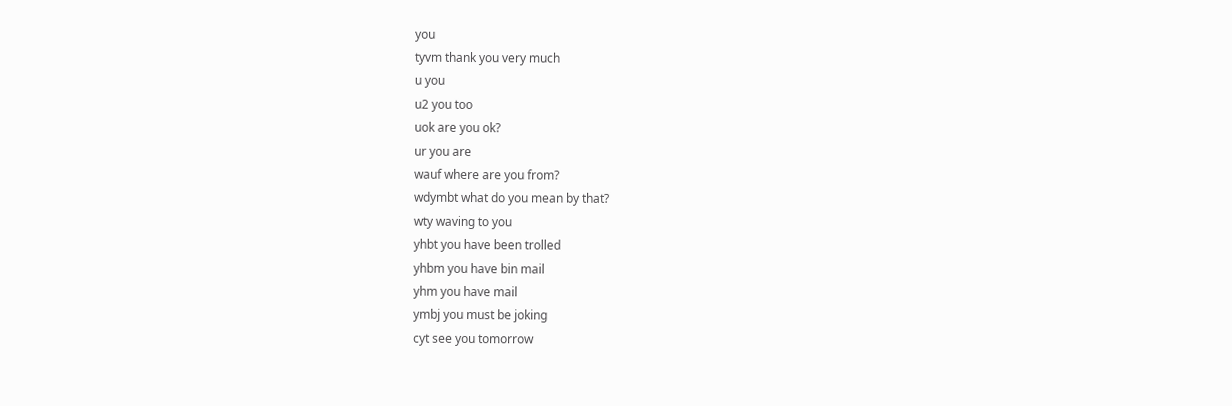you
tyvm thank you very much
u you
u2 you too
uok are you ok?
ur you are
wauf where are you from?
wdymbt what do you mean by that?
wty waving to you
yhbt you have been trolled
yhbm you have bin mail
yhm you have mail
ymbj you must be joking
cyt see you tomorrow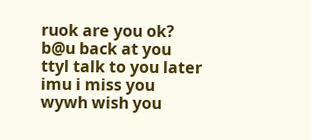ruok are you ok?
b@u back at you
ttyl talk to you later
imu i miss you
wywh wish you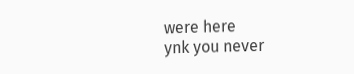were here
ynk you never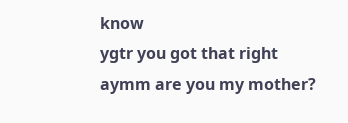know
ygtr you got that right
aymm are you my mother?